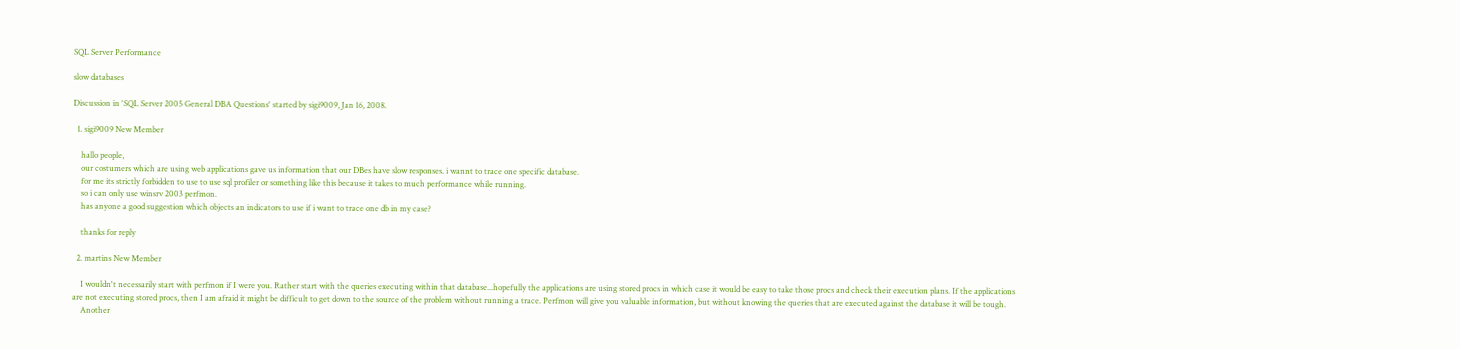SQL Server Performance

slow databases

Discussion in 'SQL Server 2005 General DBA Questions' started by sigi9009, Jan 16, 2008.

  1. sigi9009 New Member

    hallo people,
    our costumers which are using web applications gave us information that our DBes have slow responses. i wannt to trace one specific database.
    for me its strictly forbidden to use to use sql profiler or something like this because it takes to much performance while running.
    so i can only use winsrv 2003 perfmon.
    has anyone a good suggestion which objects an indicators to use if i want to trace one db in my case?

    thanks for reply

  2. martins New Member

    I wouldn't necessarily start with perfmon if I were you. Rather start with the queries executing within that database...hopefully the applications are using stored procs in which case it would be easy to take those procs and check their execution plans. If the applications are not executing stored procs, then I am afraid it might be difficult to get down to the source of the problem without running a trace. Perfmon will give you valuable information, but without knowing the queries that are executed against the database it will be tough.
    Another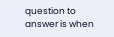question to answer is when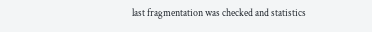last fragmentation was checked and statistics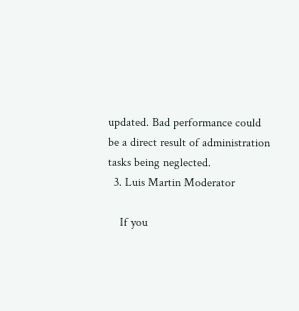updated. Bad performance could be a direct result of administration tasks being neglected.
  3. Luis Martin Moderator

    If you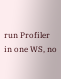run Profiler in one WS, no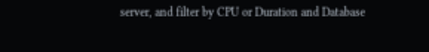server, and filter by CPU or Duration and Database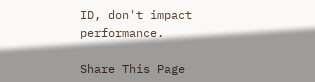ID, don't impact performance.

Share This Page